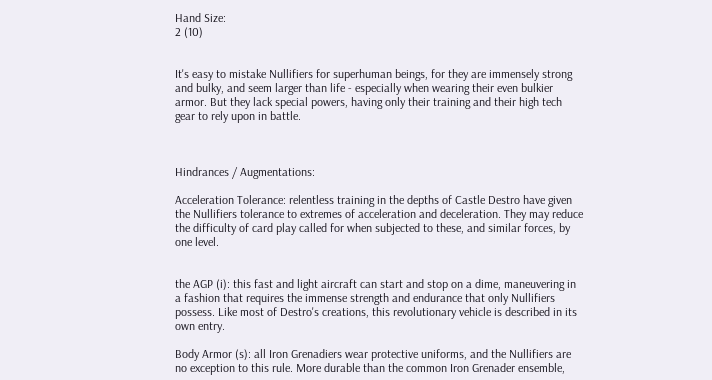Hand Size:
2 (10)


It's easy to mistake Nullifiers for superhuman beings, for they are immensely strong and bulky, and seem larger than life - especially when wearing their even bulkier armor. But they lack special powers, having only their training and their high tech gear to rely upon in battle.



Hindrances / Augmentations:

Acceleration Tolerance: relentless training in the depths of Castle Destro have given the Nullifiers tolerance to extremes of acceleration and deceleration. They may reduce the difficulty of card play called for when subjected to these, and similar forces, by one level.


the AGP (i): this fast and light aircraft can start and stop on a dime, maneuvering in a fashion that requires the immense strength and endurance that only Nullifiers possess. Like most of Destro's creations, this revolutionary vehicle is described in its own entry.

Body Armor (s): all Iron Grenadiers wear protective uniforms, and the Nullifiers are no exception to this rule. More durable than the common Iron Grenader ensemble,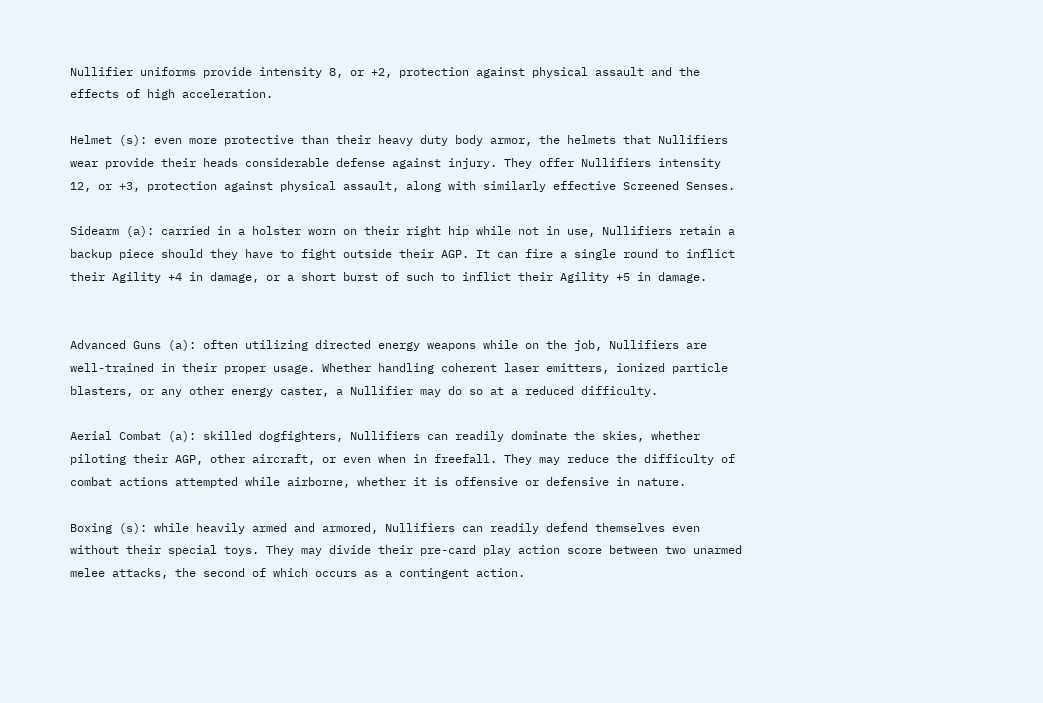Nullifier uniforms provide intensity 8, or +2, protection against physical assault and the effects of high acceleration.

Helmet (s): even more protective than their heavy duty body armor, the helmets that Nullifiers wear provide their heads considerable defense against injury. They offer Nullifiers intensity 12, or +3, protection against physical assault, along with similarly effective Screened Senses.

Sidearm (a): carried in a holster worn on their right hip while not in use, Nullifiers retain a backup piece should they have to fight outside their AGP. It can fire a single round to inflict their Agility +4 in damage, or a short burst of such to inflict their Agility +5 in damage.


Advanced Guns (a): often utilizing directed energy weapons while on the job, Nullifiers are well-trained in their proper usage. Whether handling coherent laser emitters, ionized particle blasters, or any other energy caster, a Nullifier may do so at a reduced difficulty.

Aerial Combat (a): skilled dogfighters, Nullifiers can readily dominate the skies, whether piloting their AGP, other aircraft, or even when in freefall. They may reduce the difficulty of combat actions attempted while airborne, whether it is offensive or defensive in nature.

Boxing (s): while heavily armed and armored, Nullifiers can readily defend themselves even without their special toys. They may divide their pre-card play action score between two unarmed melee attacks, the second of which occurs as a contingent action.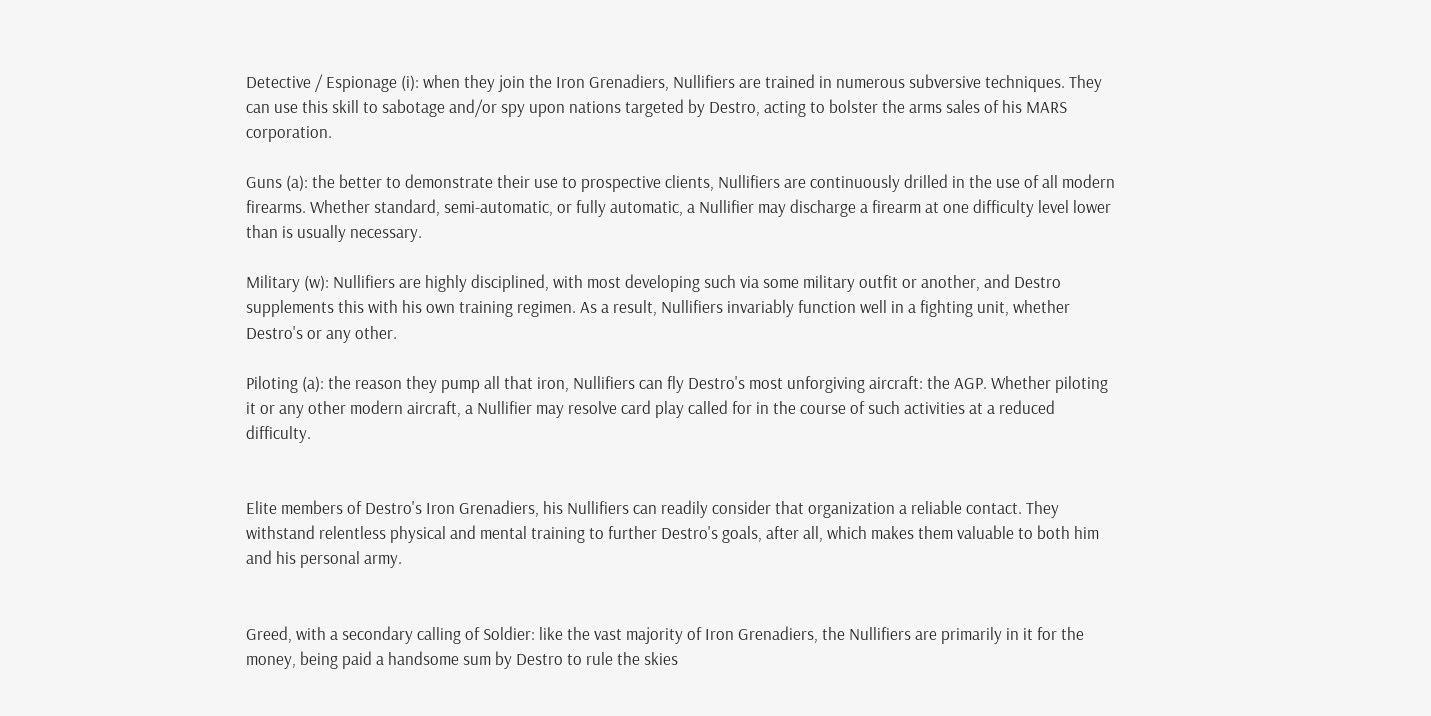Detective / Espionage (i): when they join the Iron Grenadiers, Nullifiers are trained in numerous subversive techniques. They can use this skill to sabotage and/or spy upon nations targeted by Destro, acting to bolster the arms sales of his MARS corporation.

Guns (a): the better to demonstrate their use to prospective clients, Nullifiers are continuously drilled in the use of all modern firearms. Whether standard, semi-automatic, or fully automatic, a Nullifier may discharge a firearm at one difficulty level lower than is usually necessary.

Military (w): Nullifiers are highly disciplined, with most developing such via some military outfit or another, and Destro supplements this with his own training regimen. As a result, Nullifiers invariably function well in a fighting unit, whether Destro's or any other.

Piloting (a): the reason they pump all that iron, Nullifiers can fly Destro's most unforgiving aircraft: the AGP. Whether piloting it or any other modern aircraft, a Nullifier may resolve card play called for in the course of such activities at a reduced difficulty.


Elite members of Destro's Iron Grenadiers, his Nullifiers can readily consider that organization a reliable contact. They withstand relentless physical and mental training to further Destro's goals, after all, which makes them valuable to both him and his personal army.


Greed, with a secondary calling of Soldier: like the vast majority of Iron Grenadiers, the Nullifiers are primarily in it for the money, being paid a handsome sum by Destro to rule the skies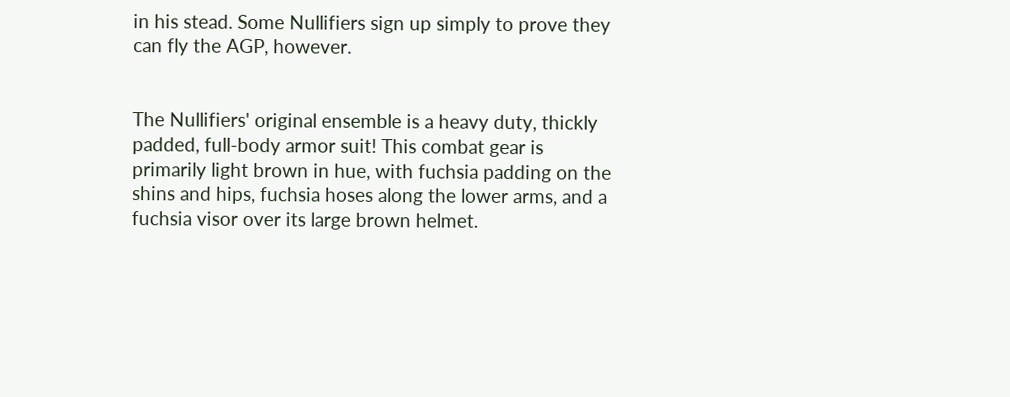in his stead. Some Nullifiers sign up simply to prove they can fly the AGP, however.


The Nullifiers' original ensemble is a heavy duty, thickly padded, full-body armor suit! This combat gear is primarily light brown in hue, with fuchsia padding on the shins and hips, fuchsia hoses along the lower arms, and a fuchsia visor over its large brown helmet.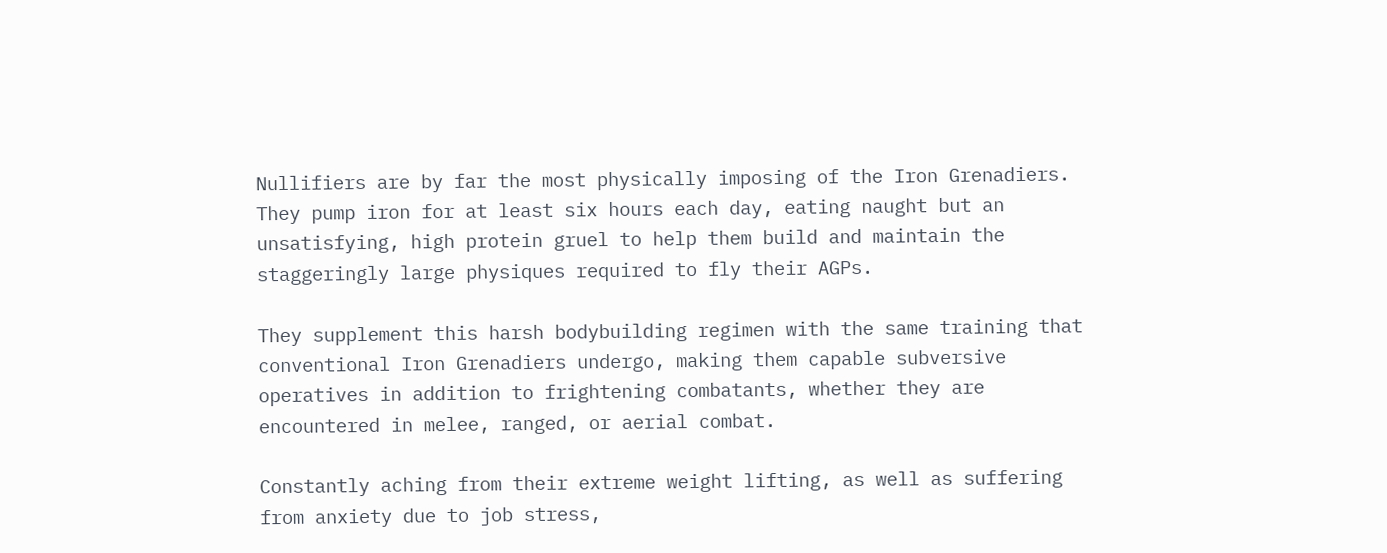Nullifiers are by far the most physically imposing of the Iron Grenadiers. They pump iron for at least six hours each day, eating naught but an unsatisfying, high protein gruel to help them build and maintain the staggeringly large physiques required to fly their AGPs.

They supplement this harsh bodybuilding regimen with the same training that conventional Iron Grenadiers undergo, making them capable subversive operatives in addition to frightening combatants, whether they are encountered in melee, ranged, or aerial combat.

Constantly aching from their extreme weight lifting, as well as suffering from anxiety due to job stress,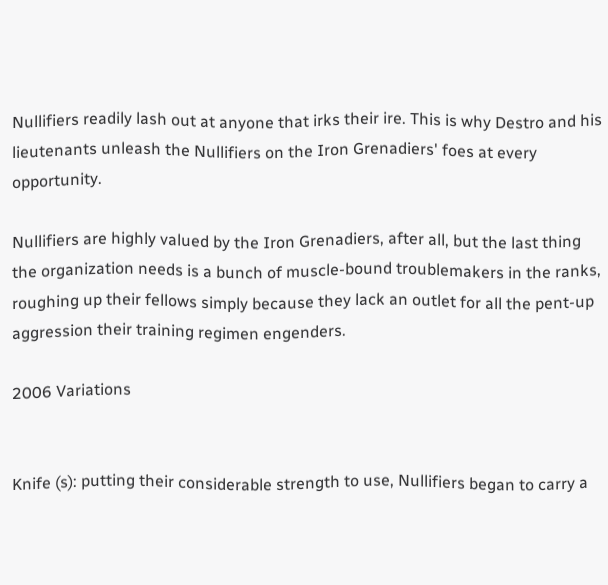Nullifiers readily lash out at anyone that irks their ire. This is why Destro and his lieutenants unleash the Nullifiers on the Iron Grenadiers' foes at every opportunity.

Nullifiers are highly valued by the Iron Grenadiers, after all, but the last thing the organization needs is a bunch of muscle-bound troublemakers in the ranks, roughing up their fellows simply because they lack an outlet for all the pent-up aggression their training regimen engenders.

2006 Variations


Knife (s): putting their considerable strength to use, Nullifiers began to carry a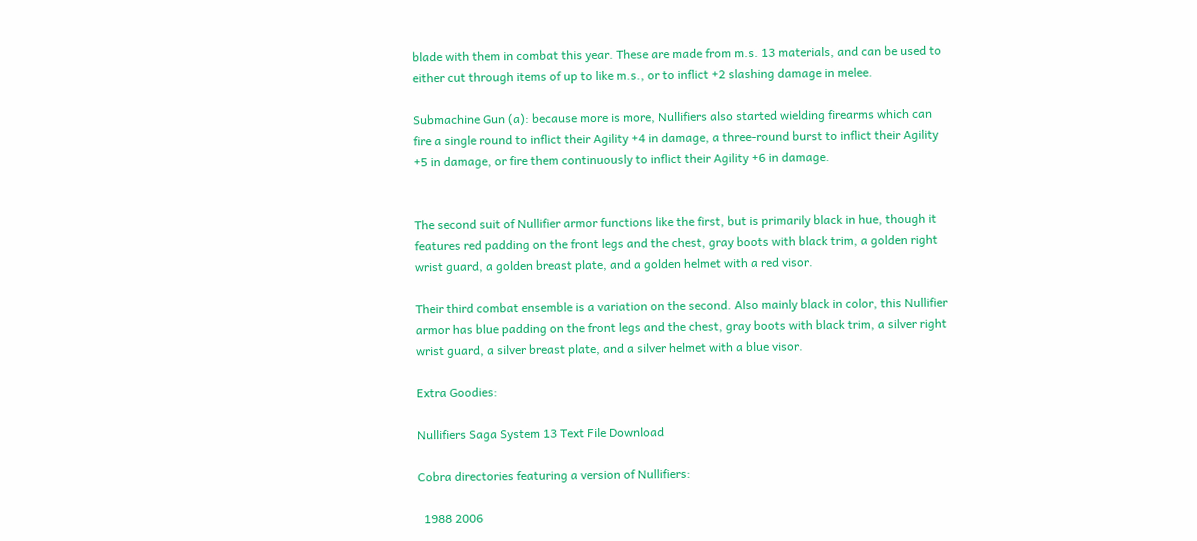blade with them in combat this year. These are made from m.s. 13 materials, and can be used to either cut through items of up to like m.s., or to inflict +2 slashing damage in melee.

Submachine Gun (a): because more is more, Nullifiers also started wielding firearms which can fire a single round to inflict their Agility +4 in damage, a three-round burst to inflict their Agility +5 in damage, or fire them continuously to inflict their Agility +6 in damage.


The second suit of Nullifier armor functions like the first, but is primarily black in hue, though it features red padding on the front legs and the chest, gray boots with black trim, a golden right wrist guard, a golden breast plate, and a golden helmet with a red visor.

Their third combat ensemble is a variation on the second. Also mainly black in color, this Nullifier armor has blue padding on the front legs and the chest, gray boots with black trim, a silver right wrist guard, a silver breast plate, and a silver helmet with a blue visor.

Extra Goodies:

Nullifiers Saga System 13 Text File Download

Cobra directories featuring a version of Nullifiers:

  1988 2006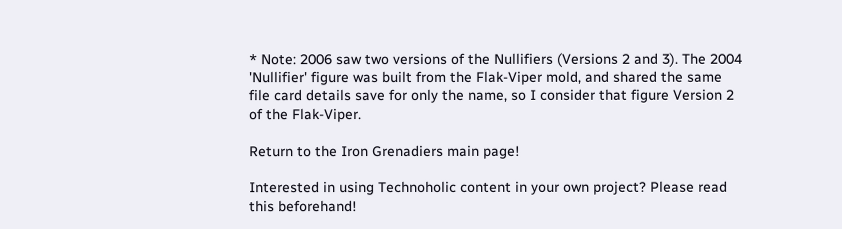* Note: 2006 saw two versions of the Nullifiers (Versions 2 and 3). The 2004 'Nullifier' figure was built from the Flak-Viper mold, and shared the same file card details save for only the name, so I consider that figure Version 2 of the Flak-Viper.

Return to the Iron Grenadiers main page!

Interested in using Technoholic content in your own project? Please read this beforehand!